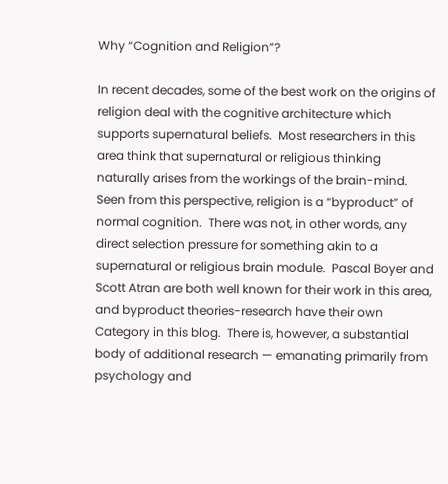Why “Cognition and Religion”?

In recent decades, some of the best work on the origins of religion deal with the cognitive architecture which supports supernatural beliefs.  Most researchers in this area think that supernatural or religious thinking naturally arises from the workings of the brain-mind.  Seen from this perspective, religion is a “byproduct” of normal cognition.  There was not, in other words, any direct selection pressure for something akin to a supernatural or religious brain module.  Pascal Boyer and Scott Atran are both well known for their work in this area, and byproduct theories-research have their own Category in this blog.  There is, however, a substantial body of additional research — emanating primarily from psychology and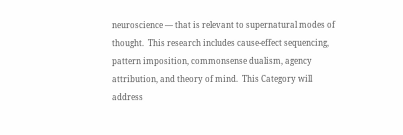neuroscience — that is relevant to supernatural modes of thought.  This research includes cause-effect sequencing, pattern imposition, commonsense dualism, agency attribution, and theory of mind.  This Category will address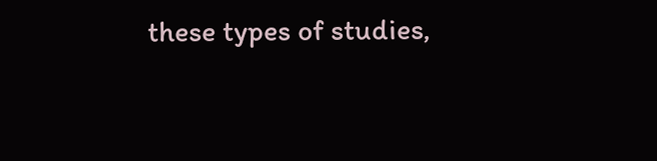these types of studies,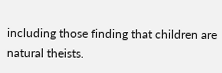including those finding that children are natural theists.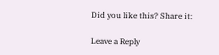Did you like this? Share it:

Leave a Reply